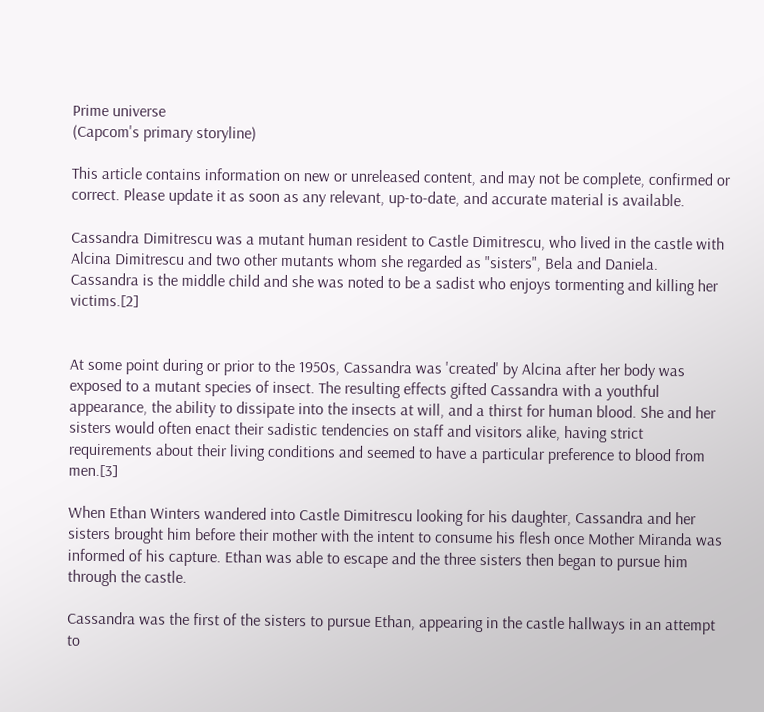Prime universe
(Capcom's primary storyline)

This article contains information on new or unreleased content, and may not be complete, confirmed or correct. Please update it as soon as any relevant, up-to-date, and accurate material is available.

Cassandra Dimitrescu was a mutant human resident to Castle Dimitrescu, who lived in the castle with Alcina Dimitrescu and two other mutants whom she regarded as "sisters", Bela and Daniela. Cassandra is the middle child and she was noted to be a sadist who enjoys tormenting and killing her victims.[2]


At some point during or prior to the 1950s, Cassandra was 'created' by Alcina after her body was exposed to a mutant species of insect. The resulting effects gifted Cassandra with a youthful appearance, the ability to dissipate into the insects at will, and a thirst for human blood. She and her sisters would often enact their sadistic tendencies on staff and visitors alike, having strict requirements about their living conditions and seemed to have a particular preference to blood from men.[3]

When Ethan Winters wandered into Castle Dimitrescu looking for his daughter, Cassandra and her sisters brought him before their mother with the intent to consume his flesh once Mother Miranda was informed of his capture. Ethan was able to escape and the three sisters then began to pursue him through the castle.

Cassandra was the first of the sisters to pursue Ethan, appearing in the castle hallways in an attempt to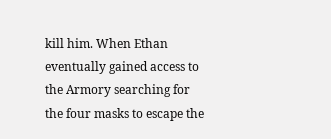kill him. When Ethan eventually gained access to the Armory searching for the four masks to escape the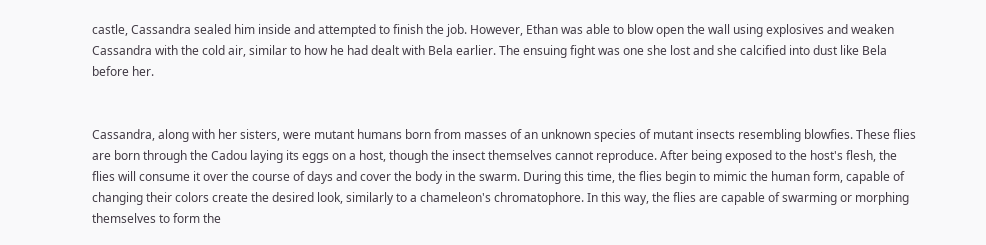castle, Cassandra sealed him inside and attempted to finish the job. However, Ethan was able to blow open the wall using explosives and weaken Cassandra with the cold air, similar to how he had dealt with Bela earlier. The ensuing fight was one she lost and she calcified into dust like Bela before her.


Cassandra, along with her sisters, were mutant humans born from masses of an unknown species of mutant insects resembling blowfies. These flies are born through the Cadou laying its eggs on a host, though the insect themselves cannot reproduce. After being exposed to the host's flesh, the flies will consume it over the course of days and cover the body in the swarm. During this time, the flies begin to mimic the human form, capable of changing their colors create the desired look, similarly to a chameleon's chromatophore. In this way, the flies are capable of swarming or morphing themselves to form the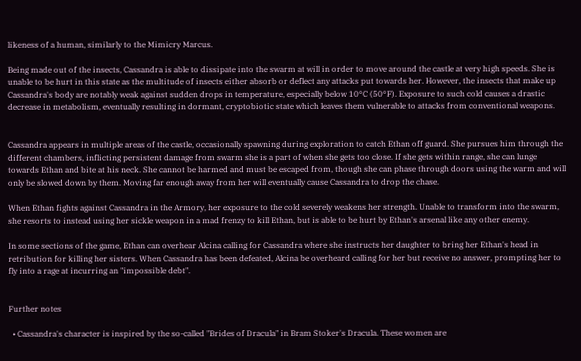likeness of a human, similarly to the Mimicry Marcus.

Being made out of the insects, Cassandra is able to dissipate into the swarm at will in order to move around the castle at very high speeds. She is unable to be hurt in this state as the multitude of insects either absorb or deflect any attacks put towards her. However, the insects that make up Cassandra's body are notably weak against sudden drops in temperature, especially below 10°C (50°F). Exposure to such cold causes a drastic decrease in metabolism, eventually resulting in dormant, cryptobiotic state which leaves them vulnerable to attacks from conventional weapons.


Cassandra appears in multiple areas of the castle, occasionally spawning during exploration to catch Ethan off guard. She pursues him through the different chambers, inflicting persistent damage from swarm she is a part of when she gets too close. If she gets within range, she can lunge towards Ethan and bite at his neck. She cannot be harmed and must be escaped from, though she can phase through doors using the warm and will only be slowed down by them. Moving far enough away from her will eventually cause Cassandra to drop the chase.

When Ethan fights against Cassandra in the Armory, her exposure to the cold severely weakens her strength. Unable to transform into the swarm, she resorts to instead using her sickle weapon in a mad frenzy to kill Ethan, but is able to be hurt by Ethan's arsenal like any other enemy.

In some sections of the game, Ethan can overhear Alcina calling for Cassandra where she instructs her daughter to bring her Ethan's head in retribution for killing her sisters. When Cassandra has been defeated, Alcina be overheard calling for her but receive no answer, prompting her to fly into a rage at incurring an "impossible debt".


Further notes

  • Cassandra's character is inspired by the so-called "Brides of Dracula" in Bram Stoker's Dracula. These women are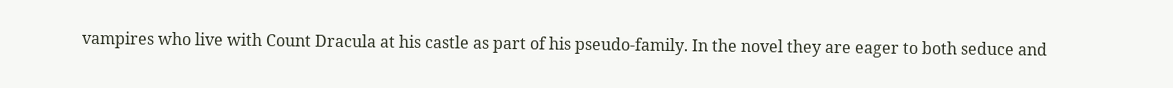vampires who live with Count Dracula at his castle as part of his pseudo-family. In the novel they are eager to both seduce and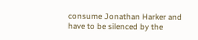consume Jonathan Harker and have to be silenced by the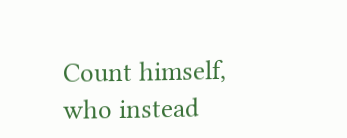Count himself, who instead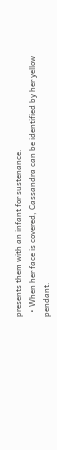presents them with an infant for sustenance.
  • When her face is covered, Cassandra can be identified by her yellow pendant.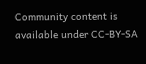Community content is available under CC-BY-SA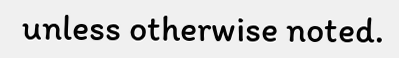unless otherwise noted.